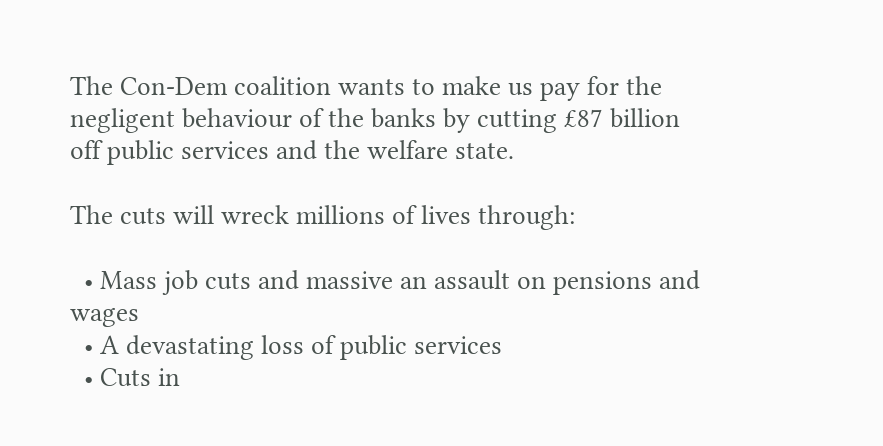The Con-Dem coalition wants to make us pay for the negligent behaviour of the banks by cutting £87 billion off public services and the welfare state.

The cuts will wreck millions of lives through:

  • Mass job cuts and massive an assault on pensions and wages
  • A devastating loss of public services
  • Cuts in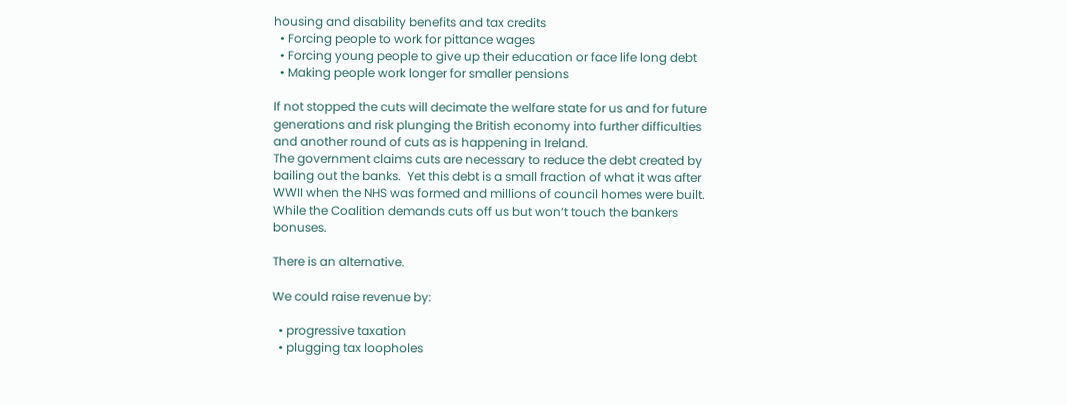housing and disability benefits and tax credits
  • Forcing people to work for pittance wages
  • Forcing young people to give up their education or face life long debt
  • Making people work longer for smaller pensions

If not stopped the cuts will decimate the welfare state for us and for future generations and risk plunging the British economy into further difficulties and another round of cuts as is happening in Ireland.
The government claims cuts are necessary to reduce the debt created by bailing out the banks.  Yet this debt is a small fraction of what it was after WWII when the NHS was formed and millions of council homes were built.   While the Coalition demands cuts off us but won’t touch the bankers bonuses.

There is an alternative.

We could raise revenue by:

  • progressive taxation
  • plugging tax loopholes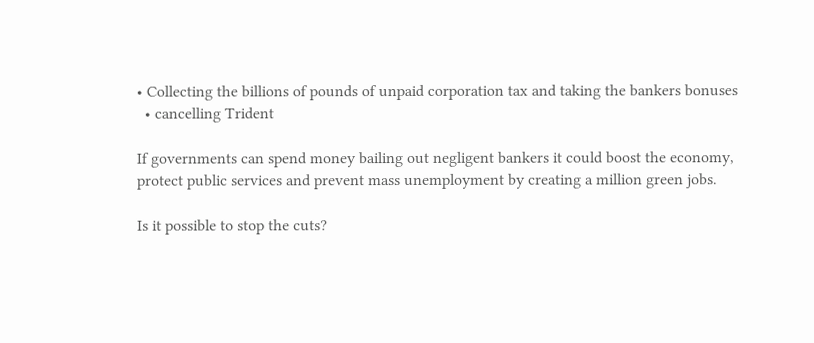• Collecting the billions of pounds of unpaid corporation tax and taking the bankers bonuses
  • cancelling Trident

If governments can spend money bailing out negligent bankers it could boost the economy, protect public services and prevent mass unemployment by creating a million green jobs.

Is it possible to stop the cuts?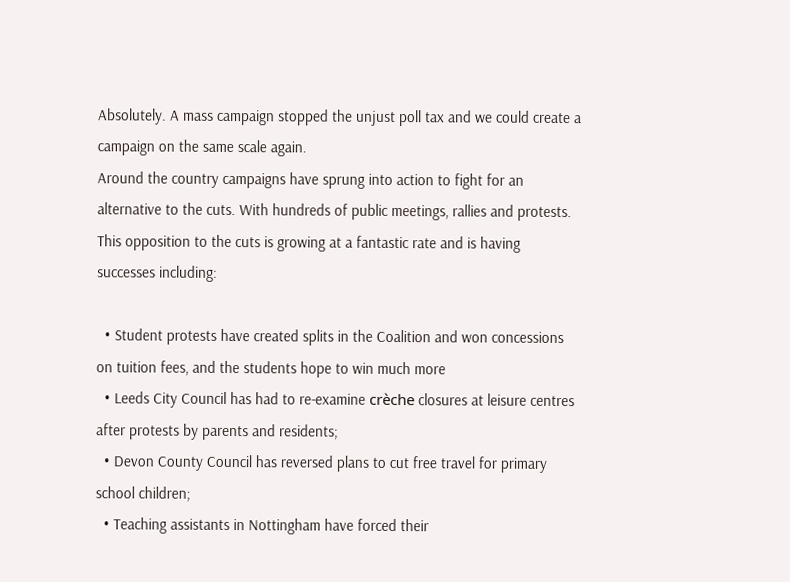Absolutely. A mass campaign stopped the unjust poll tax and we could create a campaign on the same scale again.
Around the country campaigns have sprung into action to fight for an alternative to the cuts. With hundreds of public meetings, rallies and protests.
This opposition to the cuts is growing at a fantastic rate and is having successes including:

  • Student protests have created splits in the Coalition and won concessions on tuition fees, and the students hope to win much more
  • Leeds City Council has had to re-examine crèche closures at leisure centres after protests by parents and residents;
  • Devon County Council has reversed plans to cut free travel for primary school children;
  • Teaching assistants in Nottingham have forced their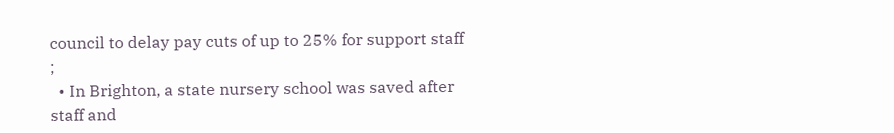council to delay pay cuts of up to 25% for support staff ;
  • In Brighton, a state nursery school was saved after staff and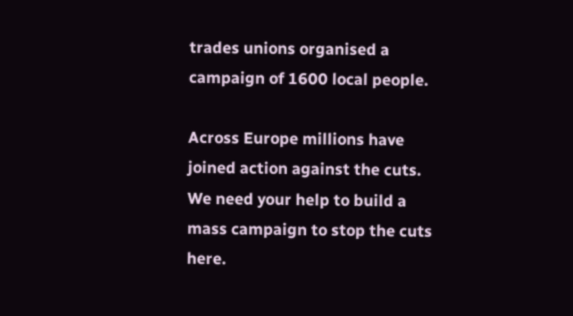trades unions organised a campaign of 1600 local people.

Across Europe millions have joined action against the cuts. We need your help to build a mass campaign to stop the cuts here.